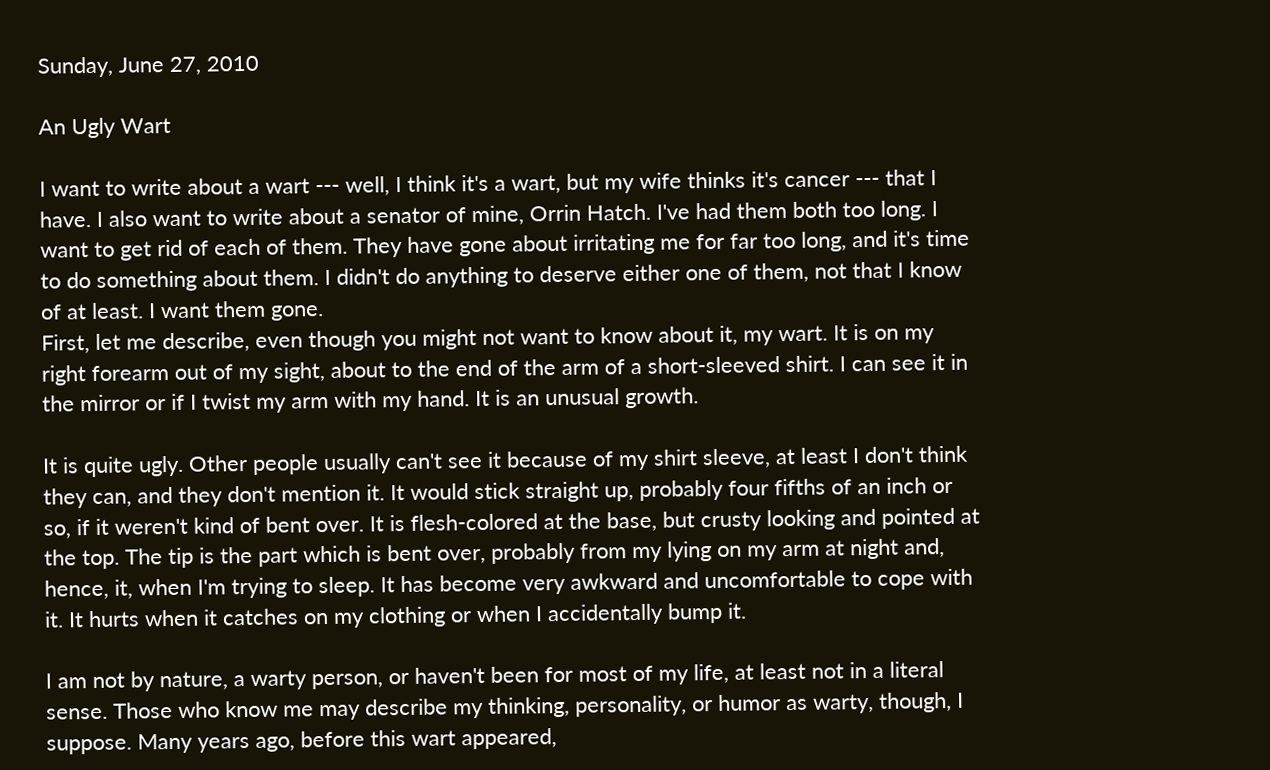Sunday, June 27, 2010

An Ugly Wart

I want to write about a wart --- well, I think it's a wart, but my wife thinks it's cancer --- that I have. I also want to write about a senator of mine, Orrin Hatch. I've had them both too long. I want to get rid of each of them. They have gone about irritating me for far too long, and it's time to do something about them. I didn't do anything to deserve either one of them, not that I know of at least. I want them gone.
First, let me describe, even though you might not want to know about it, my wart. It is on my right forearm out of my sight, about to the end of the arm of a short-sleeved shirt. I can see it in the mirror or if I twist my arm with my hand. It is an unusual growth.

It is quite ugly. Other people usually can't see it because of my shirt sleeve, at least I don't think they can, and they don't mention it. It would stick straight up, probably four fifths of an inch or so, if it weren't kind of bent over. It is flesh-colored at the base, but crusty looking and pointed at the top. The tip is the part which is bent over, probably from my lying on my arm at night and, hence, it, when I'm trying to sleep. It has become very awkward and uncomfortable to cope with it. It hurts when it catches on my clothing or when I accidentally bump it.

I am not by nature, a warty person, or haven't been for most of my life, at least not in a literal sense. Those who know me may describe my thinking, personality, or humor as warty, though, I suppose. Many years ago, before this wart appeared,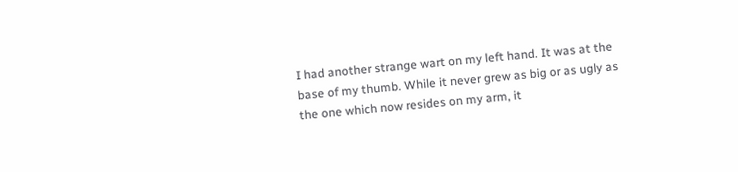I had another strange wart on my left hand. It was at the base of my thumb. While it never grew as big or as ugly as the one which now resides on my arm, it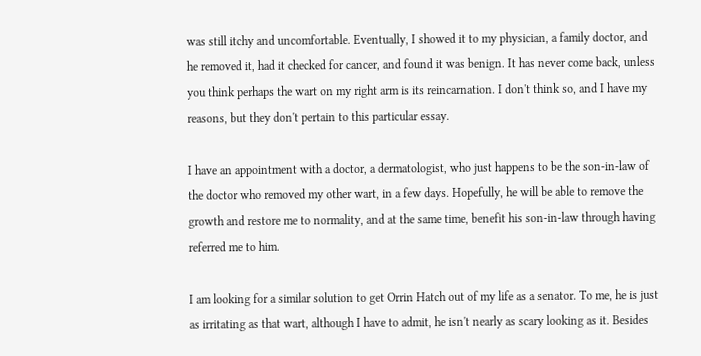was still itchy and uncomfortable. Eventually, I showed it to my physician, a family doctor, and he removed it, had it checked for cancer, and found it was benign. It has never come back, unless you think perhaps the wart on my right arm is its reincarnation. I don't think so, and I have my reasons, but they don't pertain to this particular essay.

I have an appointment with a doctor, a dermatologist, who just happens to be the son-in-law of the doctor who removed my other wart, in a few days. Hopefully, he will be able to remove the growth and restore me to normality, and at the same time, benefit his son-in-law through having referred me to him.

I am looking for a similar solution to get Orrin Hatch out of my life as a senator. To me, he is just as irritating as that wart, although I have to admit, he isn't nearly as scary looking as it. Besides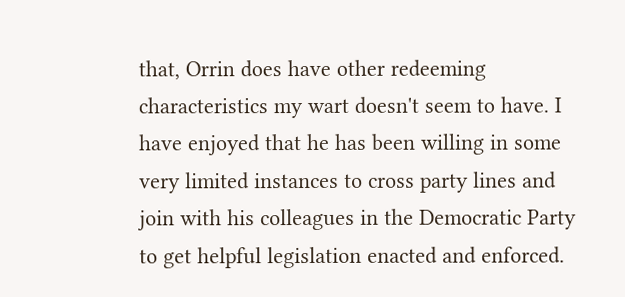that, Orrin does have other redeeming characteristics my wart doesn't seem to have. I have enjoyed that he has been willing in some very limited instances to cross party lines and join with his colleagues in the Democratic Party to get helpful legislation enacted and enforced.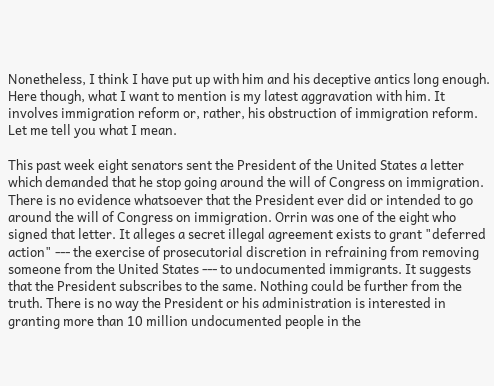Nonetheless, I think I have put up with him and his deceptive antics long enough. Here though, what I want to mention is my latest aggravation with him. It involves immigration reform or, rather, his obstruction of immigration reform.
Let me tell you what I mean.

This past week eight senators sent the President of the United States a letter which demanded that he stop going around the will of Congress on immigration. There is no evidence whatsoever that the President ever did or intended to go around the will of Congress on immigration. Orrin was one of the eight who signed that letter. It alleges a secret illegal agreement exists to grant "deferred action" --- the exercise of prosecutorial discretion in refraining from removing someone from the United States --- to undocumented immigrants. It suggests that the President subscribes to the same. Nothing could be further from the truth. There is no way the President or his administration is interested in granting more than 10 million undocumented people in the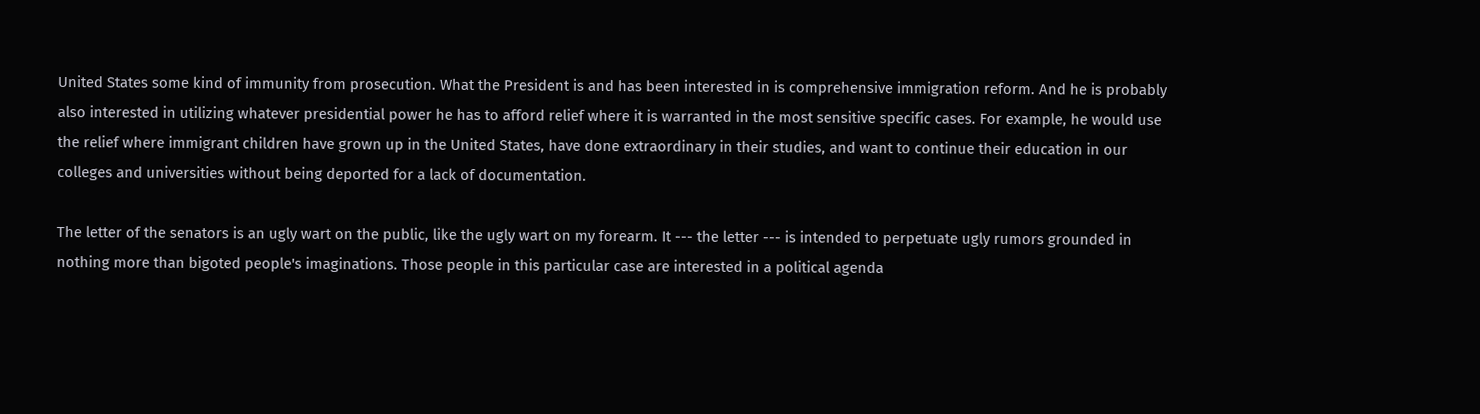United States some kind of immunity from prosecution. What the President is and has been interested in is comprehensive immigration reform. And he is probably also interested in utilizing whatever presidential power he has to afford relief where it is warranted in the most sensitive specific cases. For example, he would use the relief where immigrant children have grown up in the United States, have done extraordinary in their studies, and want to continue their education in our colleges and universities without being deported for a lack of documentation.

The letter of the senators is an ugly wart on the public, like the ugly wart on my forearm. It --- the letter --- is intended to perpetuate ugly rumors grounded in nothing more than bigoted people's imaginations. Those people in this particular case are interested in a political agenda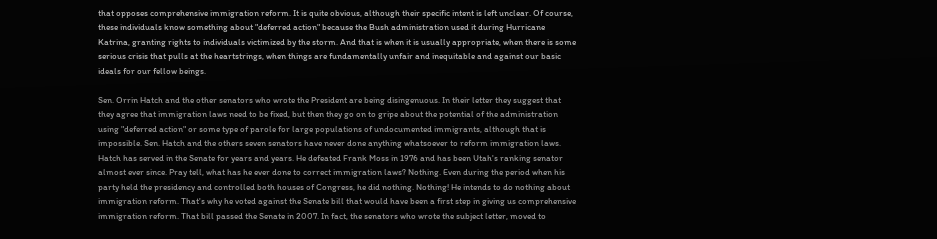that opposes comprehensive immigration reform. It is quite obvious, although their specific intent is left unclear. Of course, these individuals know something about "deferred action" because the Bush administration used it during Hurricane Katrina, granting rights to individuals victimized by the storm. And that is when it is usually appropriate, when there is some serious crisis that pulls at the heartstrings, when things are fundamentally unfair and inequitable and against our basic ideals for our fellow beings.

Sen. Orrin Hatch and the other senators who wrote the President are being disingenuous. In their letter they suggest that they agree that immigration laws need to be fixed, but then they go on to gripe about the potential of the administration using "deferred action" or some type of parole for large populations of undocumented immigrants, although that is impossible. Sen. Hatch and the others seven senators have never done anything whatsoever to reform immigration laws. Hatch has served in the Senate for years and years. He defeated Frank Moss in 1976 and has been Utah's ranking senator almost ever since. Pray tell, what has he ever done to correct immigration laws? Nothing. Even during the period when his party held the presidency and controlled both houses of Congress, he did nothing. Nothing! He intends to do nothing about immigration reform. That's why he voted against the Senate bill that would have been a first step in giving us comprehensive immigration reform. That bill passed the Senate in 2007. In fact, the senators who wrote the subject letter, moved to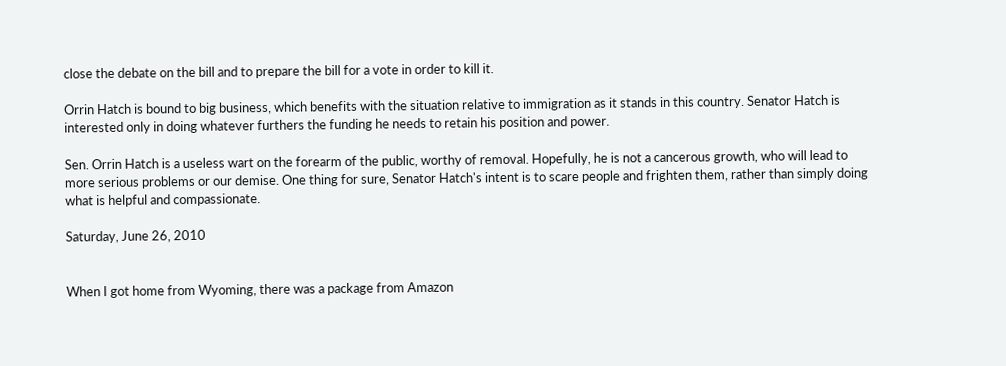close the debate on the bill and to prepare the bill for a vote in order to kill it.

Orrin Hatch is bound to big business, which benefits with the situation relative to immigration as it stands in this country. Senator Hatch is interested only in doing whatever furthers the funding he needs to retain his position and power.

Sen. Orrin Hatch is a useless wart on the forearm of the public, worthy of removal. Hopefully, he is not a cancerous growth, who will lead to more serious problems or our demise. One thing for sure, Senator Hatch's intent is to scare people and frighten them, rather than simply doing what is helpful and compassionate.

Saturday, June 26, 2010


When I got home from Wyoming, there was a package from Amazon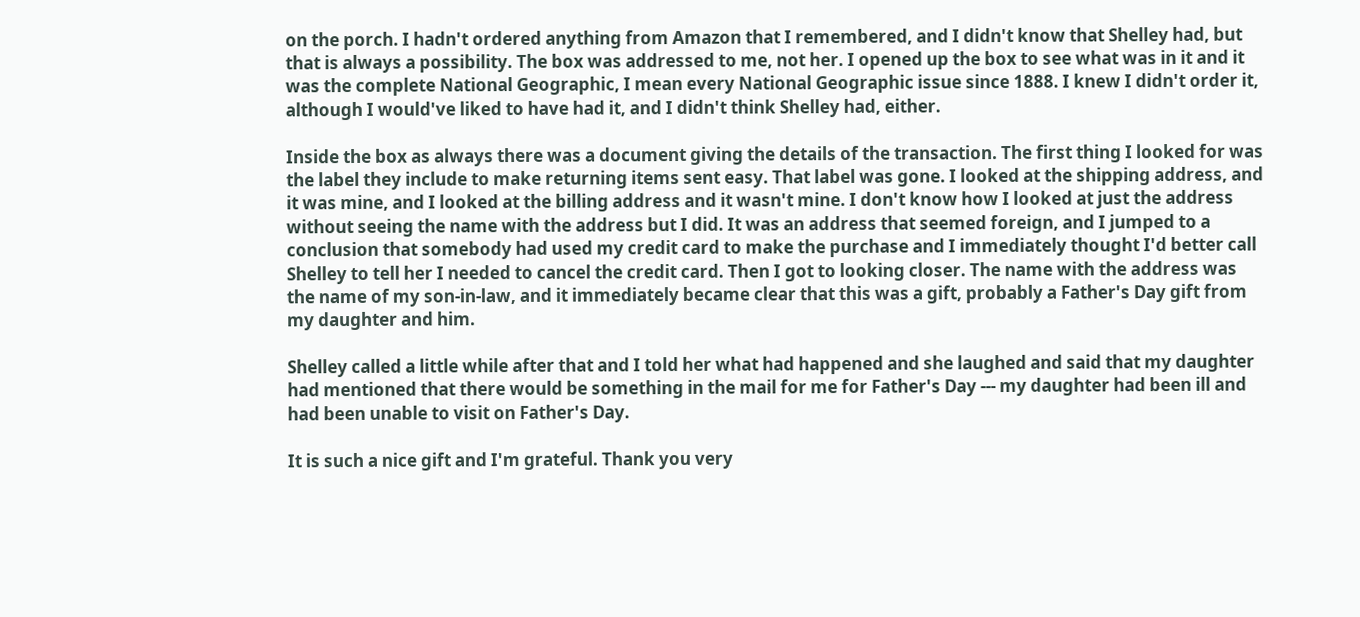on the porch. I hadn't ordered anything from Amazon that I remembered, and I didn't know that Shelley had, but that is always a possibility. The box was addressed to me, not her. I opened up the box to see what was in it and it was the complete National Geographic, I mean every National Geographic issue since 1888. I knew I didn't order it, although I would've liked to have had it, and I didn't think Shelley had, either.

Inside the box as always there was a document giving the details of the transaction. The first thing I looked for was the label they include to make returning items sent easy. That label was gone. I looked at the shipping address, and it was mine, and I looked at the billing address and it wasn't mine. I don't know how I looked at just the address without seeing the name with the address but I did. It was an address that seemed foreign, and I jumped to a conclusion that somebody had used my credit card to make the purchase and I immediately thought I'd better call Shelley to tell her I needed to cancel the credit card. Then I got to looking closer. The name with the address was the name of my son-in-law, and it immediately became clear that this was a gift, probably a Father's Day gift from my daughter and him.

Shelley called a little while after that and I told her what had happened and she laughed and said that my daughter had mentioned that there would be something in the mail for me for Father's Day --- my daughter had been ill and had been unable to visit on Father's Day.

It is such a nice gift and I'm grateful. Thank you very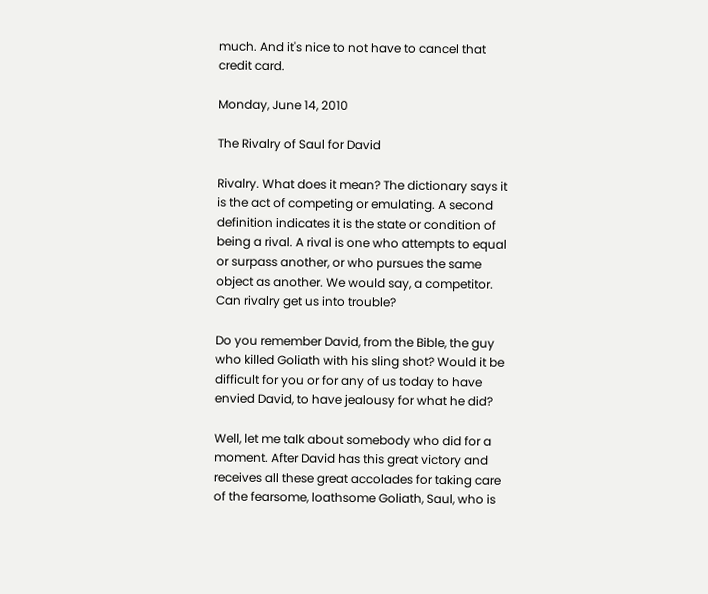much. And it's nice to not have to cancel that credit card.

Monday, June 14, 2010

The Rivalry of Saul for David

Rivalry. What does it mean? The dictionary says it is the act of competing or emulating. A second definition indicates it is the state or condition of being a rival. A rival is one who attempts to equal or surpass another, or who pursues the same object as another. We would say, a competitor. Can rivalry get us into trouble?

Do you remember David, from the Bible, the guy who killed Goliath with his sling shot? Would it be difficult for you or for any of us today to have envied David, to have jealousy for what he did?

Well, let me talk about somebody who did for a moment. After David has this great victory and receives all these great accolades for taking care of the fearsome, loathsome Goliath, Saul, who is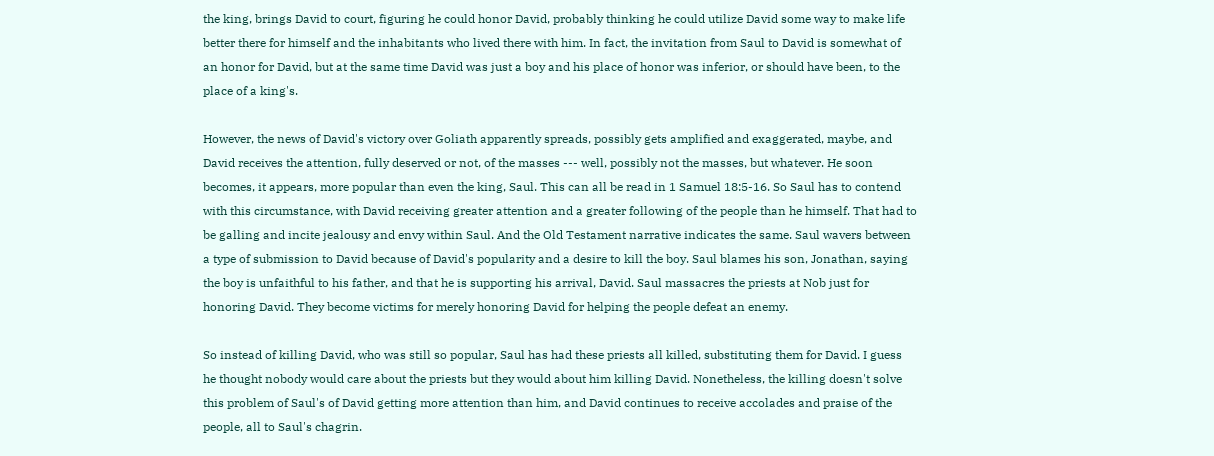the king, brings David to court, figuring he could honor David, probably thinking he could utilize David some way to make life better there for himself and the inhabitants who lived there with him. In fact, the invitation from Saul to David is somewhat of an honor for David, but at the same time David was just a boy and his place of honor was inferior, or should have been, to the place of a king's.

However, the news of David's victory over Goliath apparently spreads, possibly gets amplified and exaggerated, maybe, and David receives the attention, fully deserved or not, of the masses --- well, possibly not the masses, but whatever. He soon becomes, it appears, more popular than even the king, Saul. This can all be read in 1 Samuel 18:5-16. So Saul has to contend with this circumstance, with David receiving greater attention and a greater following of the people than he himself. That had to be galling and incite jealousy and envy within Saul. And the Old Testament narrative indicates the same. Saul wavers between a type of submission to David because of David's popularity and a desire to kill the boy. Saul blames his son, Jonathan, saying the boy is unfaithful to his father, and that he is supporting his arrival, David. Saul massacres the priests at Nob just for honoring David. They become victims for merely honoring David for helping the people defeat an enemy.

So instead of killing David, who was still so popular, Saul has had these priests all killed, substituting them for David. I guess he thought nobody would care about the priests but they would about him killing David. Nonetheless, the killing doesn't solve this problem of Saul's of David getting more attention than him, and David continues to receive accolades and praise of the people, all to Saul's chagrin.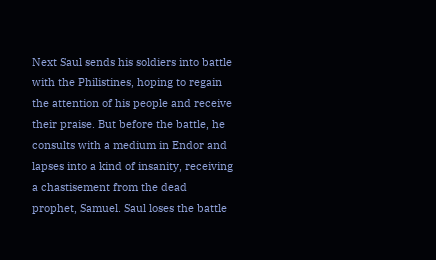Next Saul sends his soldiers into battle with the Philistines, hoping to regain the attention of his people and receive their praise. But before the battle, he consults with a medium in Endor and lapses into a kind of insanity, receiving a chastisement from the dead prophet, Samuel. Saul loses the battle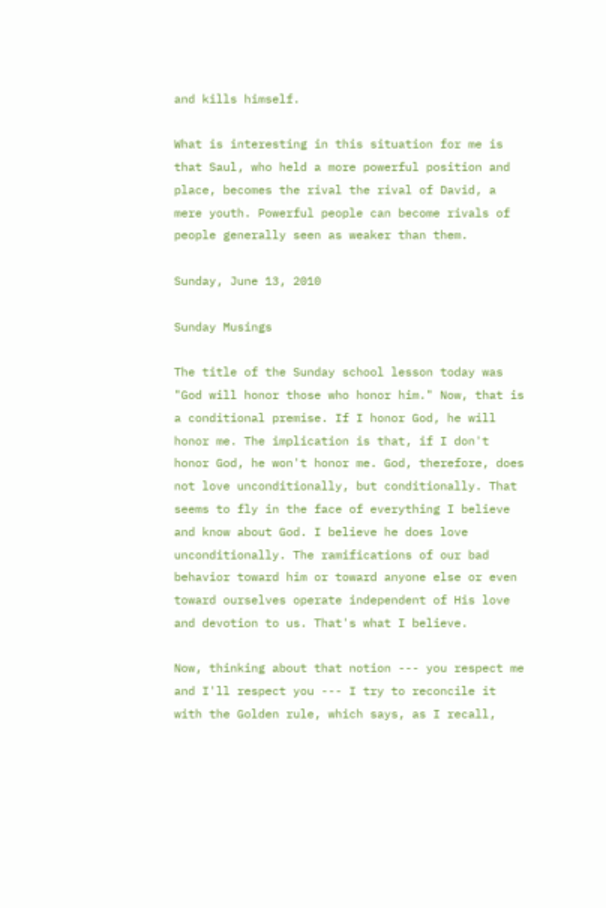and kills himself.

What is interesting in this situation for me is that Saul, who held a more powerful position and place, becomes the rival the rival of David, a mere youth. Powerful people can become rivals of people generally seen as weaker than them.

Sunday, June 13, 2010

Sunday Musings

The title of the Sunday school lesson today was "God will honor those who honor him." Now, that is a conditional premise. If I honor God, he will honor me. The implication is that, if I don't honor God, he won't honor me. God, therefore, does not love unconditionally, but conditionally. That seems to fly in the face of everything I believe and know about God. I believe he does love unconditionally. The ramifications of our bad behavior toward him or toward anyone else or even toward ourselves operate independent of His love and devotion to us. That's what I believe.

Now, thinking about that notion --- you respect me and I'll respect you --- I try to reconcile it with the Golden rule, which says, as I recall,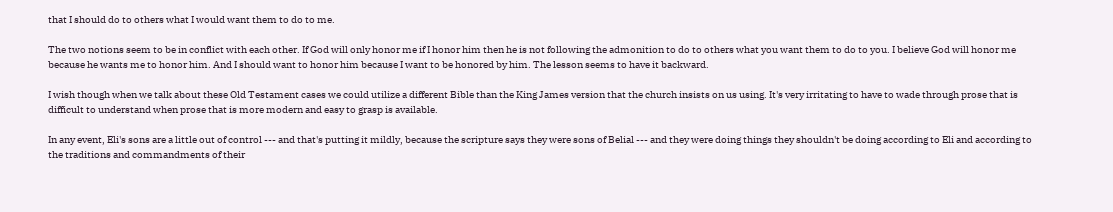that I should do to others what I would want them to do to me.

The two notions seem to be in conflict with each other. If God will only honor me if I honor him then he is not following the admonition to do to others what you want them to do to you. I believe God will honor me because he wants me to honor him. And I should want to honor him because I want to be honored by him. The lesson seems to have it backward.

I wish though when we talk about these Old Testament cases we could utilize a different Bible than the King James version that the church insists on us using. It's very irritating to have to wade through prose that is difficult to understand when prose that is more modern and easy to grasp is available.

In any event, Eli's sons are a little out of control --- and that's putting it mildly, because the scripture says they were sons of Belial --- and they were doing things they shouldn't be doing according to Eli and according to the traditions and commandments of their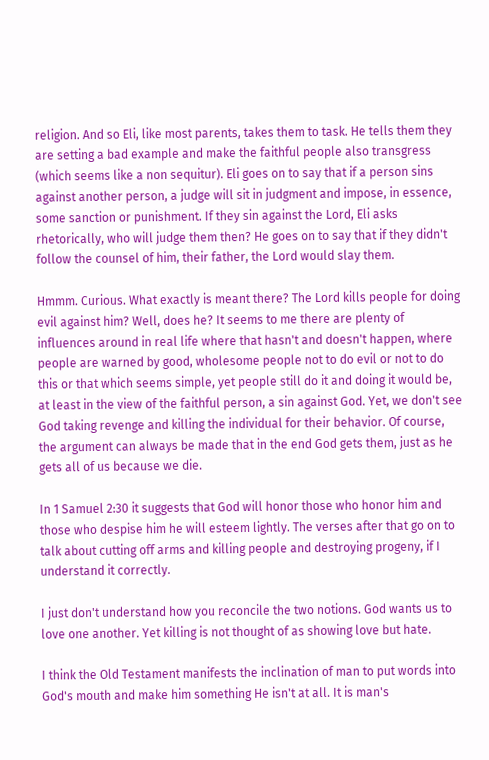religion. And so Eli, like most parents, takes them to task. He tells them they are setting a bad example and make the faithful people also transgress (which seems like a non sequitur). Eli goes on to say that if a person sins against another person, a judge will sit in judgment and impose, in essence, some sanction or punishment. If they sin against the Lord, Eli asks rhetorically, who will judge them then? He goes on to say that if they didn't follow the counsel of him, their father, the Lord would slay them.

Hmmm. Curious. What exactly is meant there? The Lord kills people for doing evil against him? Well, does he? It seems to me there are plenty of influences around in real life where that hasn't and doesn't happen, where people are warned by good, wholesome people not to do evil or not to do this or that which seems simple, yet people still do it and doing it would be, at least in the view of the faithful person, a sin against God. Yet, we don't see God taking revenge and killing the individual for their behavior. Of course, the argument can always be made that in the end God gets them, just as he gets all of us because we die.

In 1 Samuel 2:30 it suggests that God will honor those who honor him and those who despise him he will esteem lightly. The verses after that go on to talk about cutting off arms and killing people and destroying progeny, if I understand it correctly.

I just don't understand how you reconcile the two notions. God wants us to love one another. Yet killing is not thought of as showing love but hate.

I think the Old Testament manifests the inclination of man to put words into God's mouth and make him something He isn't at all. It is man's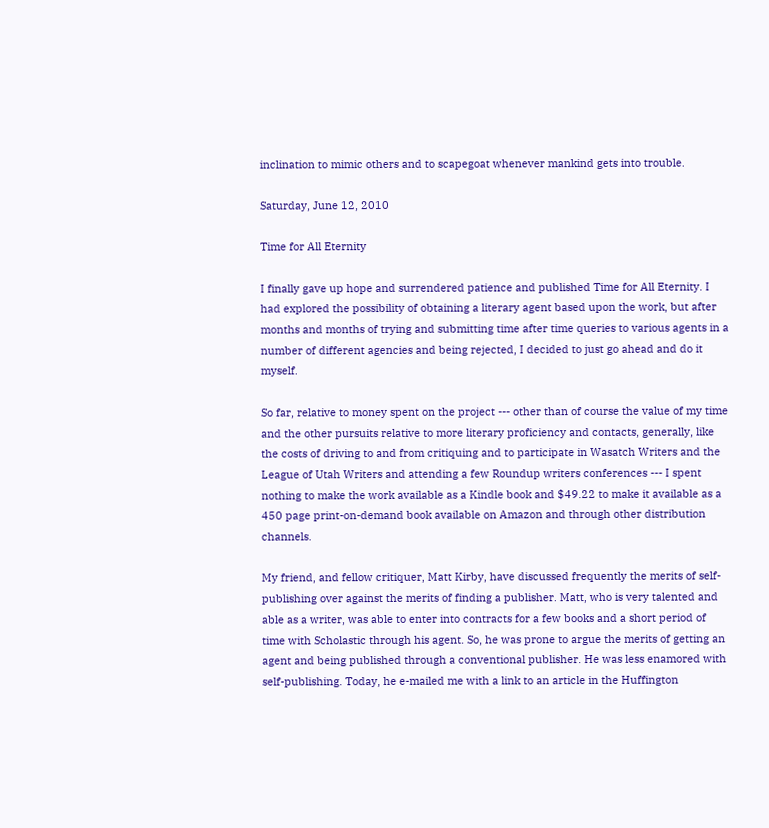inclination to mimic others and to scapegoat whenever mankind gets into trouble.

Saturday, June 12, 2010

Time for All Eternity

I finally gave up hope and surrendered patience and published Time for All Eternity. I had explored the possibility of obtaining a literary agent based upon the work, but after months and months of trying and submitting time after time queries to various agents in a number of different agencies and being rejected, I decided to just go ahead and do it myself.

So far, relative to money spent on the project --- other than of course the value of my time and the other pursuits relative to more literary proficiency and contacts, generally, like the costs of driving to and from critiquing and to participate in Wasatch Writers and the League of Utah Writers and attending a few Roundup writers conferences --- I spent nothing to make the work available as a Kindle book and $49.22 to make it available as a 450 page print-on-demand book available on Amazon and through other distribution channels.

My friend, and fellow critiquer, Matt Kirby, have discussed frequently the merits of self-publishing over against the merits of finding a publisher. Matt, who is very talented and able as a writer, was able to enter into contracts for a few books and a short period of time with Scholastic through his agent. So, he was prone to argue the merits of getting an agent and being published through a conventional publisher. He was less enamored with self-publishing. Today, he e-mailed me with a link to an article in the Huffington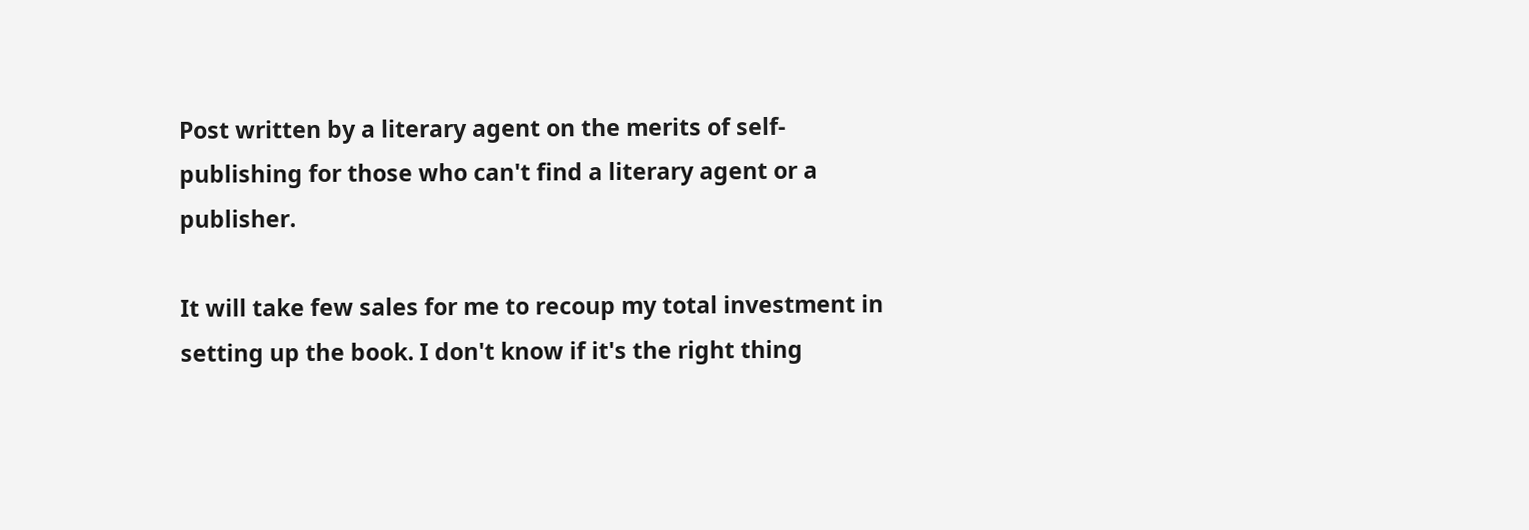Post written by a literary agent on the merits of self-publishing for those who can't find a literary agent or a publisher.

It will take few sales for me to recoup my total investment in setting up the book. I don't know if it's the right thing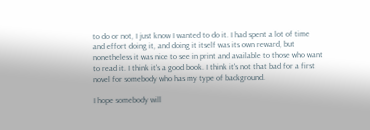to do or not, I just know I wanted to do it. I had spent a lot of time and effort doing it, and doing it itself was its own reward, but nonetheless it was nice to see in print and available to those who want to read it. I think it's a good book. I think it's not that bad for a first novel for somebody who has my type of background.

I hope somebody will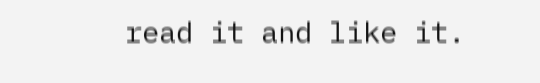read it and like it.